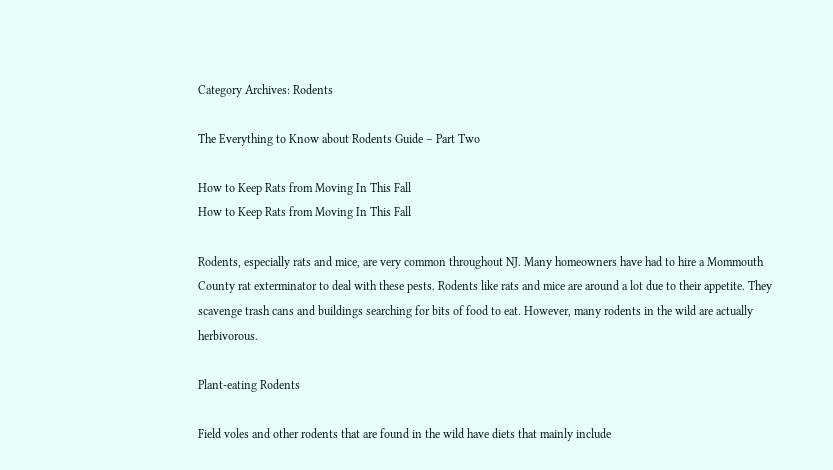Category Archives: Rodents

The Everything to Know about Rodents Guide – Part Two

How to Keep Rats from Moving In This Fall
How to Keep Rats from Moving In This Fall

Rodents, especially rats and mice, are very common throughout NJ. Many homeowners have had to hire a Mommouth County rat exterminator to deal with these pests. Rodents like rats and mice are around a lot due to their appetite. They scavenge trash cans and buildings searching for bits of food to eat. However, many rodents in the wild are actually herbivorous.

Plant-eating Rodents

Field voles and other rodents that are found in the wild have diets that mainly include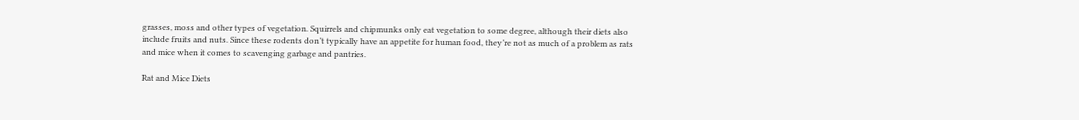grasses, moss and other types of vegetation. Squirrels and chipmunks only eat vegetation to some degree, although their diets also include fruits and nuts. Since these rodents don’t typically have an appetite for human food, they’re not as much of a problem as rats and mice when it comes to scavenging garbage and pantries.

Rat and Mice Diets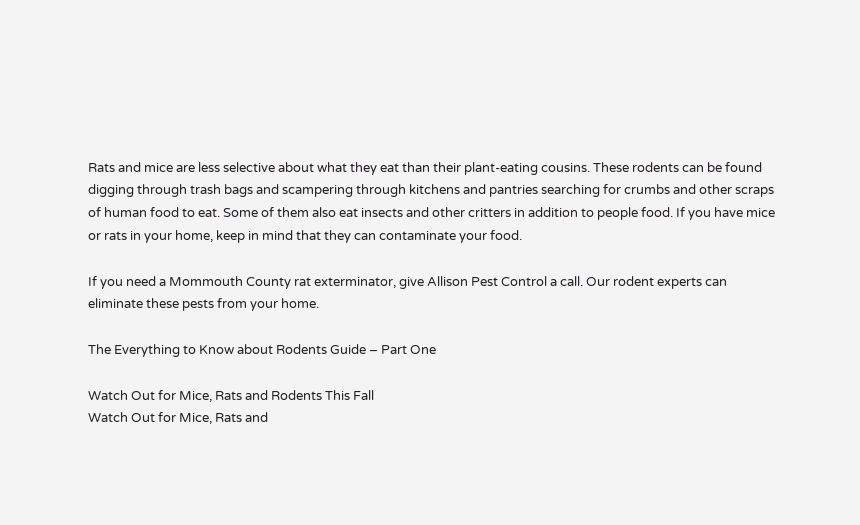Rats and mice are less selective about what they eat than their plant-eating cousins. These rodents can be found digging through trash bags and scampering through kitchens and pantries searching for crumbs and other scraps of human food to eat. Some of them also eat insects and other critters in addition to people food. If you have mice or rats in your home, keep in mind that they can contaminate your food.

If you need a Mommouth County rat exterminator, give Allison Pest Control a call. Our rodent experts can eliminate these pests from your home.

The Everything to Know about Rodents Guide – Part One

Watch Out for Mice, Rats and Rodents This Fall
Watch Out for Mice, Rats and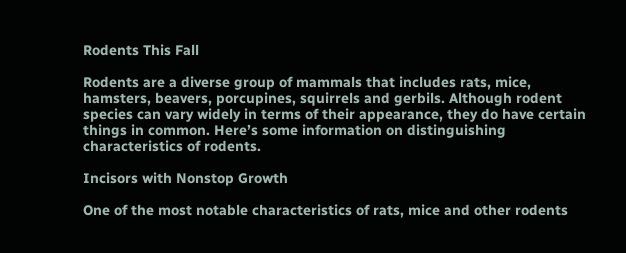Rodents This Fall

Rodents are a diverse group of mammals that includes rats, mice, hamsters, beavers, porcupines, squirrels and gerbils. Although rodent species can vary widely in terms of their appearance, they do have certain things in common. Here’s some information on distinguishing characteristics of rodents.

Incisors with Nonstop Growth

One of the most notable characteristics of rats, mice and other rodents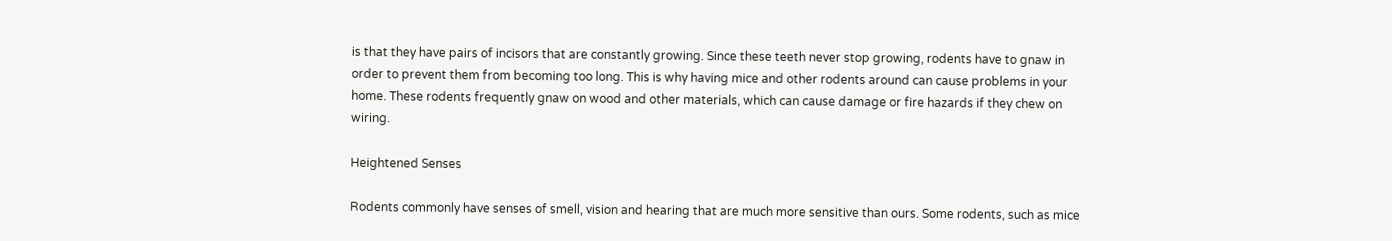is that they have pairs of incisors that are constantly growing. Since these teeth never stop growing, rodents have to gnaw in order to prevent them from becoming too long. This is why having mice and other rodents around can cause problems in your home. These rodents frequently gnaw on wood and other materials, which can cause damage or fire hazards if they chew on wiring.

Heightened Senses

Rodents commonly have senses of smell, vision and hearing that are much more sensitive than ours. Some rodents, such as mice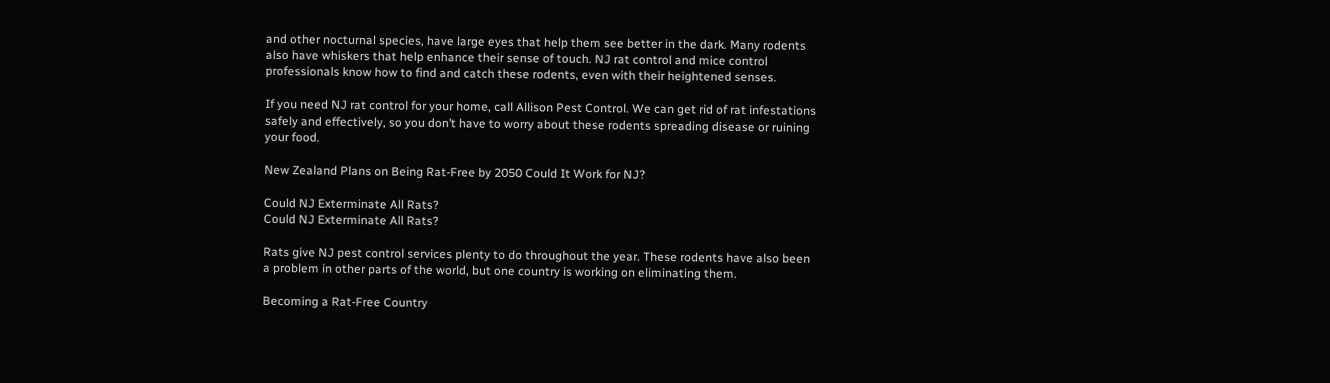and other nocturnal species, have large eyes that help them see better in the dark. Many rodents also have whiskers that help enhance their sense of touch. NJ rat control and mice control professionals know how to find and catch these rodents, even with their heightened senses.

If you need NJ rat control for your home, call Allison Pest Control. We can get rid of rat infestations safely and effectively, so you don’t have to worry about these rodents spreading disease or ruining your food.

New Zealand Plans on Being Rat-Free by 2050 Could It Work for NJ?

Could NJ Exterminate All Rats?
Could NJ Exterminate All Rats?

Rats give NJ pest control services plenty to do throughout the year. These rodents have also been a problem in other parts of the world, but one country is working on eliminating them.

Becoming a Rat-Free Country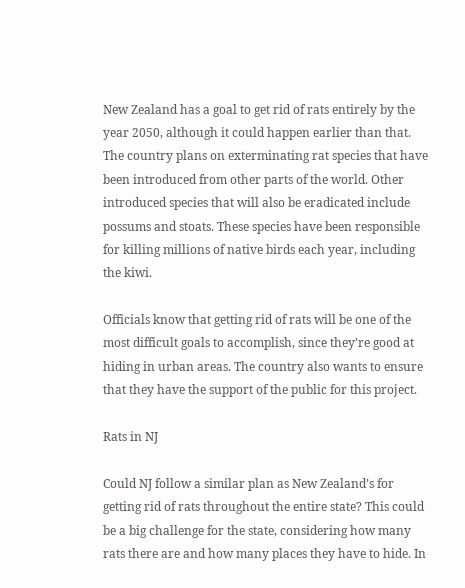New Zealand has a goal to get rid of rats entirely by the year 2050, although it could happen earlier than that. The country plans on exterminating rat species that have been introduced from other parts of the world. Other introduced species that will also be eradicated include possums and stoats. These species have been responsible for killing millions of native birds each year, including the kiwi.

Officials know that getting rid of rats will be one of the most difficult goals to accomplish, since they’re good at hiding in urban areas. The country also wants to ensure that they have the support of the public for this project.

Rats in NJ

Could NJ follow a similar plan as New Zealand’s for getting rid of rats throughout the entire state? This could be a big challenge for the state, considering how many rats there are and how many places they have to hide. In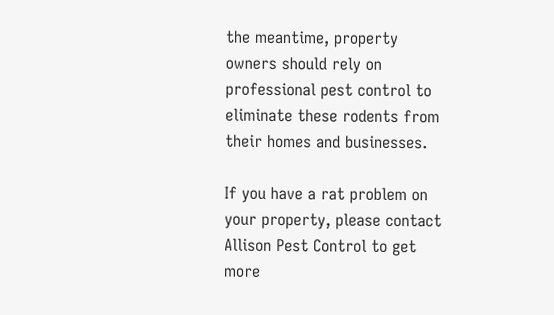the meantime, property owners should rely on professional pest control to eliminate these rodents from their homes and businesses.

If you have a rat problem on your property, please contact Allison Pest Control to get more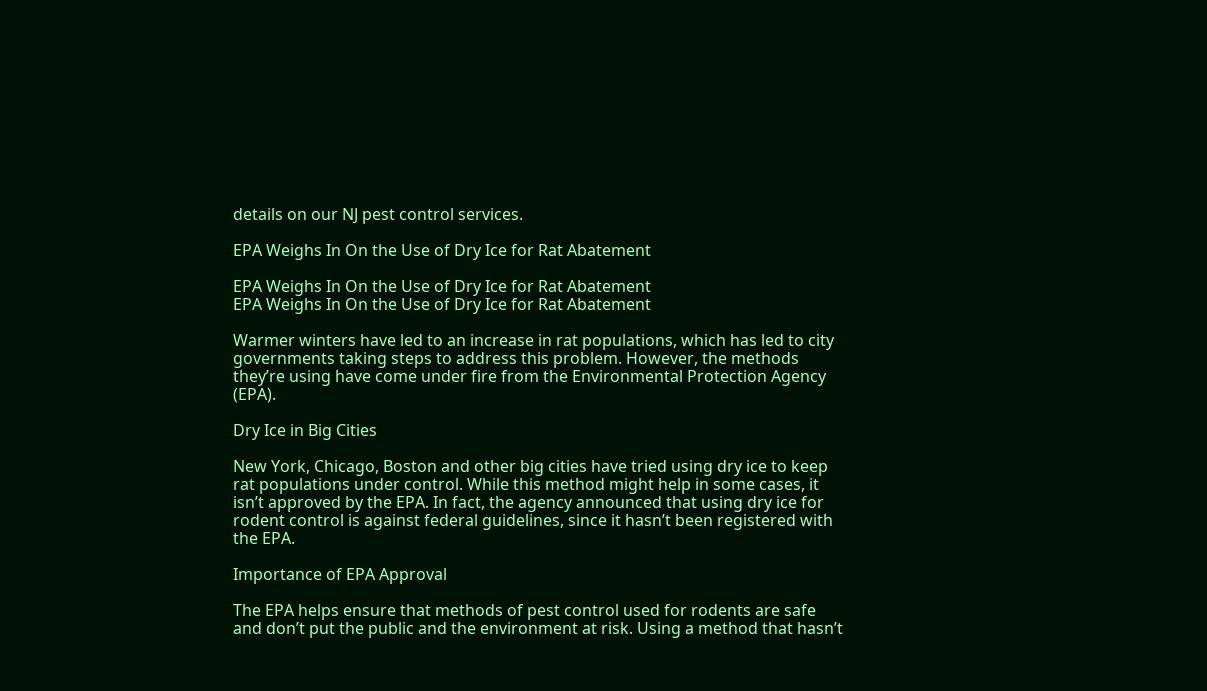details on our NJ pest control services.

EPA Weighs In On the Use of Dry Ice for Rat Abatement

EPA Weighs In On the Use of Dry Ice for Rat Abatement
EPA Weighs In On the Use of Dry Ice for Rat Abatement

Warmer winters have led to an increase in rat populations, which has led to city governments taking steps to address this problem. However, the methods they’re using have come under fire from the Environmental Protection Agency (EPA).

Dry Ice in Big Cities

New York, Chicago, Boston and other big cities have tried using dry ice to keep rat populations under control. While this method might help in some cases, it isn’t approved by the EPA. In fact, the agency announced that using dry ice for rodent control is against federal guidelines, since it hasn’t been registered with the EPA.

Importance of EPA Approval

The EPA helps ensure that methods of pest control used for rodents are safe and don’t put the public and the environment at risk. Using a method that hasn’t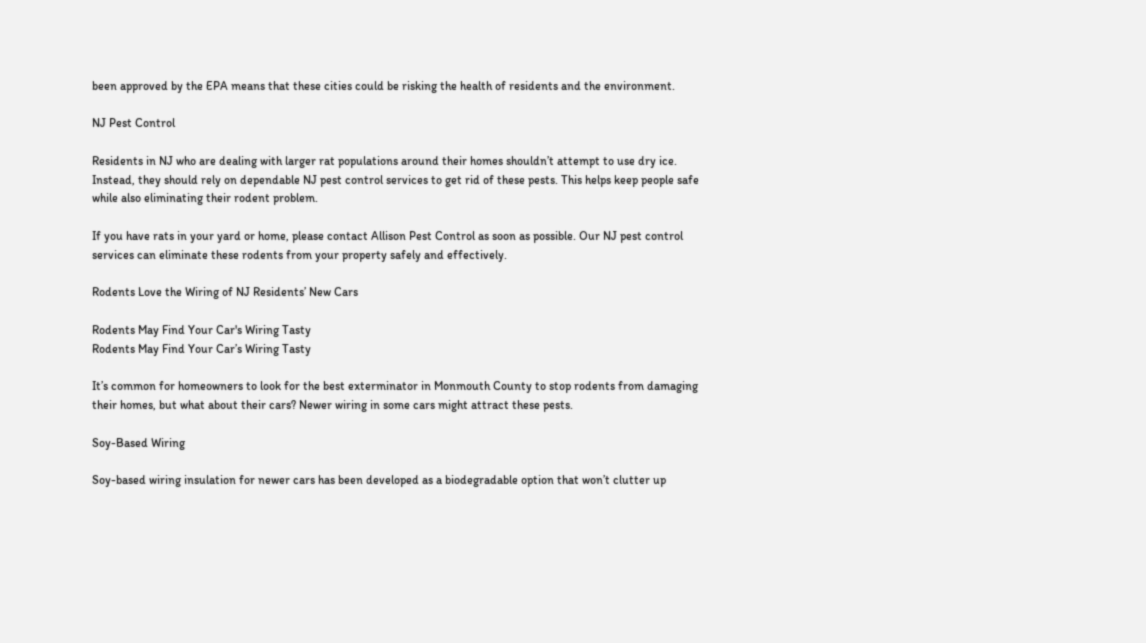been approved by the EPA means that these cities could be risking the health of residents and the environment.

NJ Pest Control

Residents in NJ who are dealing with larger rat populations around their homes shouldn’t attempt to use dry ice. Instead, they should rely on dependable NJ pest control services to get rid of these pests. This helps keep people safe while also eliminating their rodent problem.

If you have rats in your yard or home, please contact Allison Pest Control as soon as possible. Our NJ pest control services can eliminate these rodents from your property safely and effectively.

Rodents Love the Wiring of NJ Residents’ New Cars

Rodents May Find Your Car's Wiring Tasty
Rodents May Find Your Car’s Wiring Tasty

It’s common for homeowners to look for the best exterminator in Monmouth County to stop rodents from damaging their homes, but what about their cars? Newer wiring in some cars might attract these pests.

Soy-Based Wiring

Soy-based wiring insulation for newer cars has been developed as a biodegradable option that won’t clutter up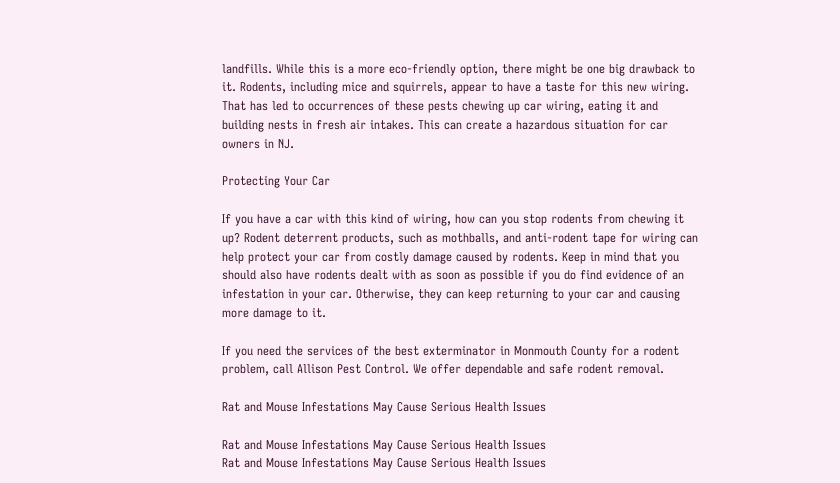landfills. While this is a more eco-friendly option, there might be one big drawback to it. Rodents, including mice and squirrels, appear to have a taste for this new wiring. That has led to occurrences of these pests chewing up car wiring, eating it and building nests in fresh air intakes. This can create a hazardous situation for car owners in NJ.

Protecting Your Car

If you have a car with this kind of wiring, how can you stop rodents from chewing it up? Rodent deterrent products, such as mothballs, and anti-rodent tape for wiring can help protect your car from costly damage caused by rodents. Keep in mind that you should also have rodents dealt with as soon as possible if you do find evidence of an infestation in your car. Otherwise, they can keep returning to your car and causing more damage to it.

If you need the services of the best exterminator in Monmouth County for a rodent problem, call Allison Pest Control. We offer dependable and safe rodent removal.

Rat and Mouse Infestations May Cause Serious Health Issues

Rat and Mouse Infestations May Cause Serious Health Issues
Rat and Mouse Infestations May Cause Serious Health Issues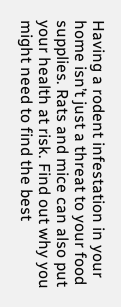Having a rodent infestation in your home isn’t just a threat to your food supplies. Rats and mice can also put your health at risk. Find out why you might need to find the best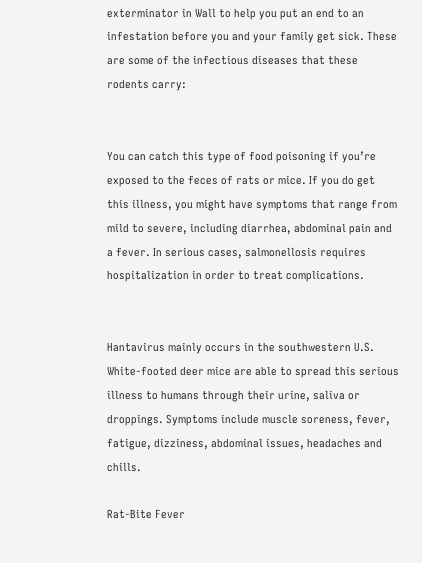exterminator in Wall to help you put an end to an infestation before you and your family get sick. These are some of the infectious diseases that these rodents carry:


You can catch this type of food poisoning if you’re exposed to the feces of rats or mice. If you do get this illness, you might have symptoms that range from mild to severe, including diarrhea, abdominal pain and a fever. In serious cases, salmonellosis requires hospitalization in order to treat complications.


Hantavirus mainly occurs in the southwestern U.S. White-footed deer mice are able to spread this serious illness to humans through their urine, saliva or droppings. Symptoms include muscle soreness, fever, fatigue, dizziness, abdominal issues, headaches and chills.

Rat-Bite Fever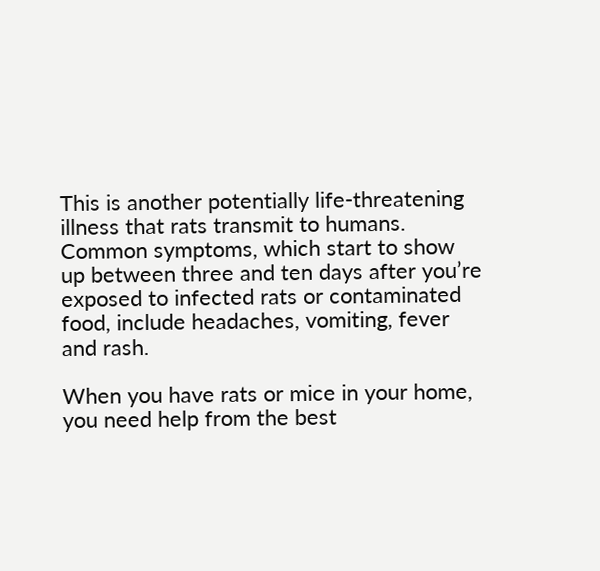This is another potentially life-threatening illness that rats transmit to humans. Common symptoms, which start to show up between three and ten days after you’re exposed to infected rats or contaminated food, include headaches, vomiting, fever and rash.

When you have rats or mice in your home, you need help from the best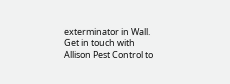exterminator in Wall. Get in touch with Allison Pest Control to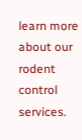learn more about our rodent control services.